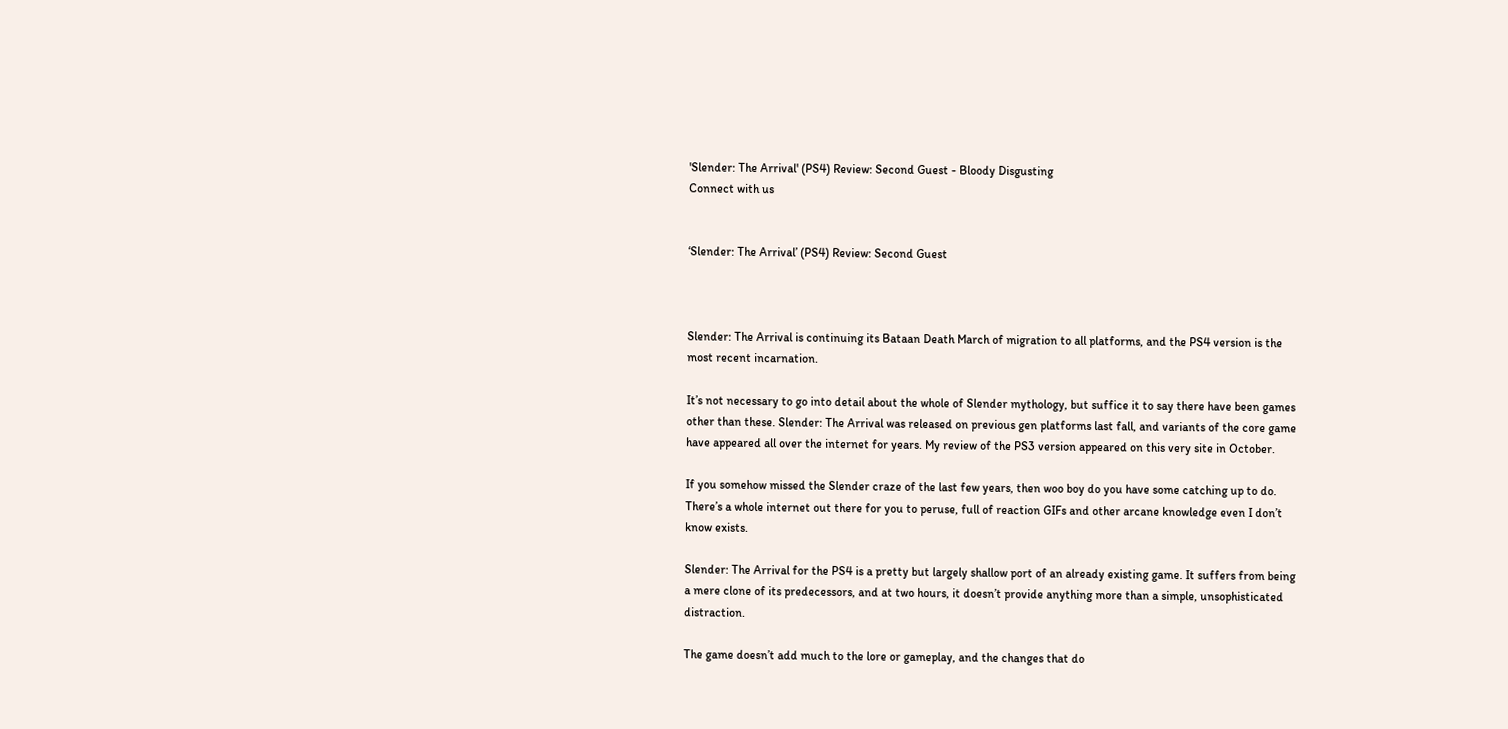'Slender: The Arrival' (PS4) Review: Second Guest - Bloody Disgusting
Connect with us


‘Slender: The Arrival’ (PS4) Review: Second Guest



Slender: The Arrival is continuing its Bataan Death March of migration to all platforms, and the PS4 version is the most recent incarnation.

It’s not necessary to go into detail about the whole of Slender mythology, but suffice it to say there have been games other than these. Slender: The Arrival was released on previous gen platforms last fall, and variants of the core game have appeared all over the internet for years. My review of the PS3 version appeared on this very site in October.

If you somehow missed the Slender craze of the last few years, then woo boy do you have some catching up to do. There’s a whole internet out there for you to peruse, full of reaction GIFs and other arcane knowledge even I don’t know exists.

Slender: The Arrival for the PS4 is a pretty but largely shallow port of an already existing game. It suffers from being a mere clone of its predecessors, and at two hours, it doesn’t provide anything more than a simple, unsophisticated distraction.

The game doesn’t add much to the lore or gameplay, and the changes that do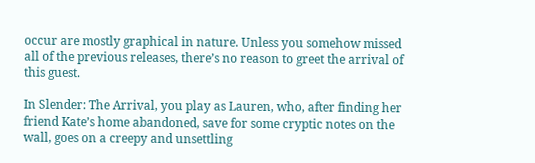occur are mostly graphical in nature. Unless you somehow missed all of the previous releases, there’s no reason to greet the arrival of this guest.

In Slender: The Arrival, you play as Lauren, who, after finding her friend Kate’s home abandoned, save for some cryptic notes on the wall, goes on a creepy and unsettling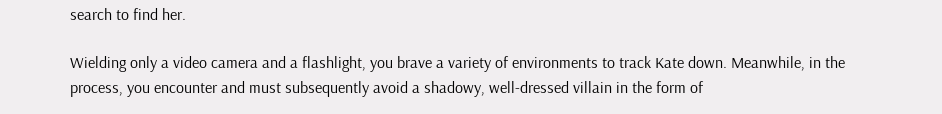search to find her.

Wielding only a video camera and a flashlight, you brave a variety of environments to track Kate down. Meanwhile, in the process, you encounter and must subsequently avoid a shadowy, well-dressed villain in the form of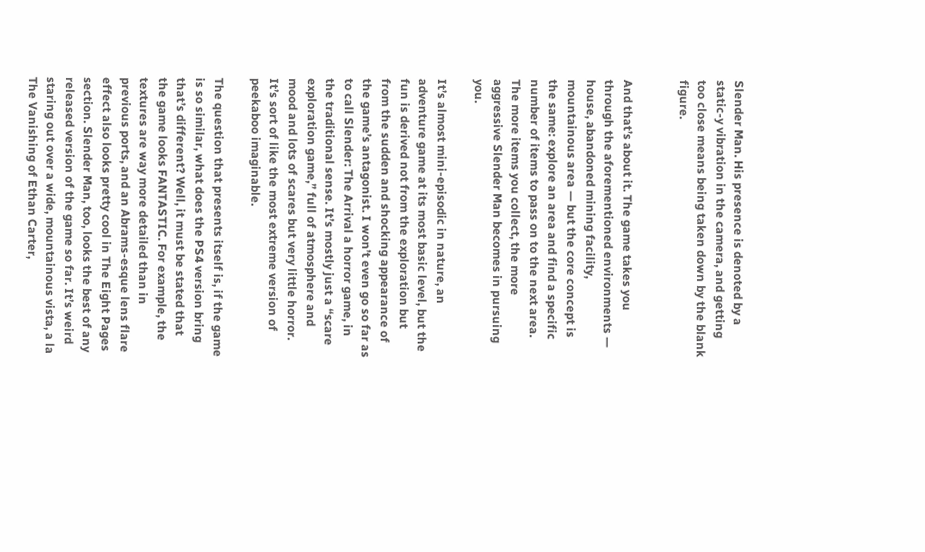Slender Man. His presence is denoted by a static-y vibration in the camera, and getting too close means being taken down by the blank figure.


And that’s about it. The game takes you through the aforementioned environments — house, abandoned mining facility, mountainous area — but the core concept is the same: explore an area and find a specific number of items to pass on to the next area. The more items you collect, the more aggressive Slender Man becomes in pursuing you.

It’s almost mini-episodic in nature, an adventure game at its most basic level, but the fun is derived not from the exploration but from the sudden and shocking appearance of the game’s antagonist. I won’t even go so far as to call Slender: The Arrival a horror game, in the traditional sense. It’s mostly just a “scare exploration game,” full of atmosphere and mood and lots of scares but very little horror. It’s sort of like the most extreme version of peekaboo imaginable.

The question that presents itself is, if the game is so similar, what does the PS4 version bring that’s different? Well, it must be stated that the game looks FANTASTIC. For example, the textures are way more detailed than in previous ports, and an Abrams-esque lens flare effect also looks pretty cool in The Eight Pages section. Slender Man, too, looks the best of any released version of the game so far. It’s weird staring out over a wide, mountainous vista, a la The Vanishing of Ethan Carter,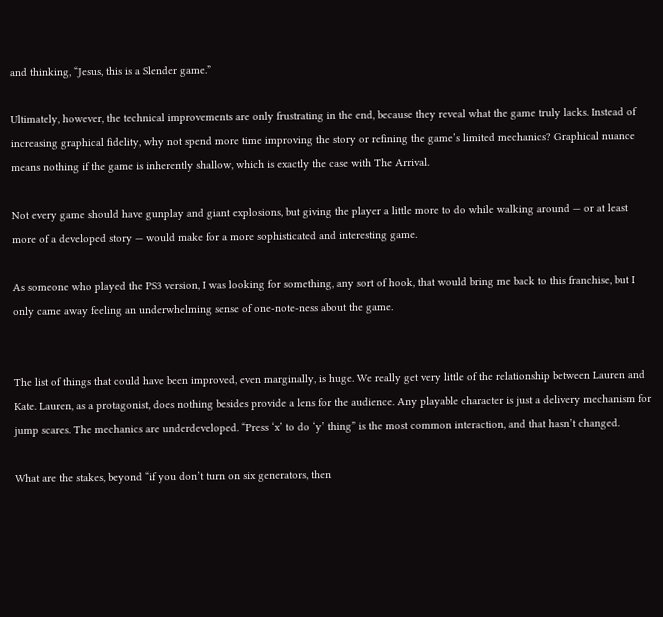and thinking, “Jesus, this is a Slender game.”

Ultimately, however, the technical improvements are only frustrating in the end, because they reveal what the game truly lacks. Instead of increasing graphical fidelity, why not spend more time improving the story or refining the game’s limited mechanics? Graphical nuance means nothing if the game is inherently shallow, which is exactly the case with The Arrival.

Not every game should have gunplay and giant explosions, but giving the player a little more to do while walking around — or at least more of a developed story — would make for a more sophisticated and interesting game.

As someone who played the PS3 version, I was looking for something, any sort of hook, that would bring me back to this franchise, but I only came away feeling an underwhelming sense of one-note-ness about the game.


The list of things that could have been improved, even marginally, is huge. We really get very little of the relationship between Lauren and Kate. Lauren, as a protagonist, does nothing besides provide a lens for the audience. Any playable character is just a delivery mechanism for jump scares. The mechanics are underdeveloped. “Press ‘x’ to do ‘y’ thing” is the most common interaction, and that hasn’t changed.

What are the stakes, beyond “if you don’t turn on six generators, then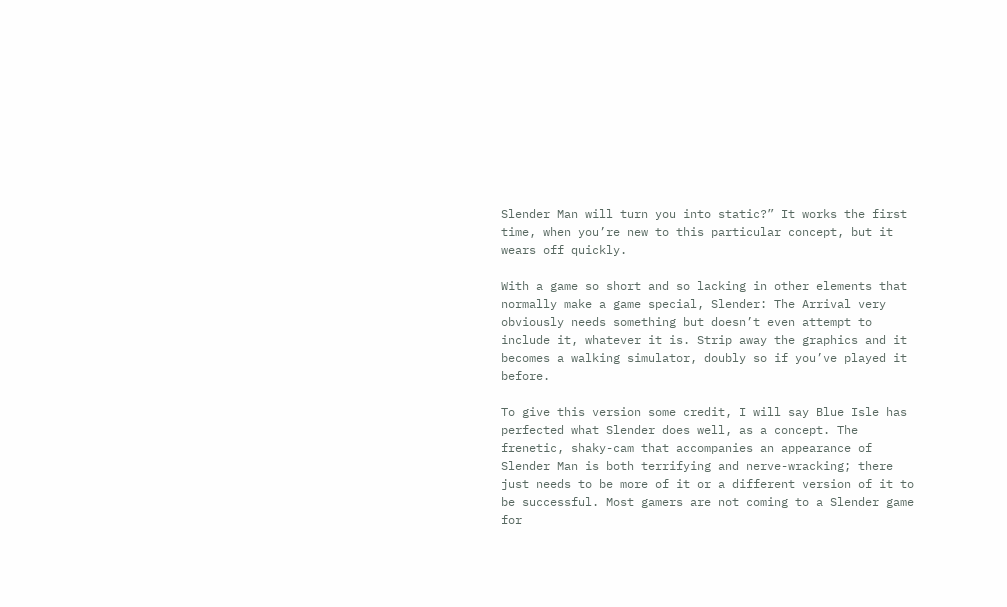Slender Man will turn you into static?” It works the first time, when you’re new to this particular concept, but it wears off quickly.

With a game so short and so lacking in other elements that normally make a game special, Slender: The Arrival very obviously needs something but doesn’t even attempt to include it, whatever it is. Strip away the graphics and it becomes a walking simulator, doubly so if you’ve played it before.

To give this version some credit, I will say Blue Isle has perfected what Slender does well, as a concept. The frenetic, shaky-cam that accompanies an appearance of Slender Man is both terrifying and nerve-wracking; there just needs to be more of it or a different version of it to be successful. Most gamers are not coming to a Slender game for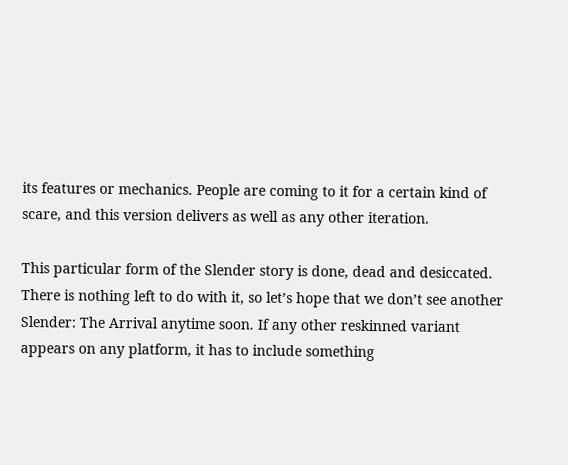its features or mechanics. People are coming to it for a certain kind of scare, and this version delivers as well as any other iteration.

This particular form of the Slender story is done, dead and desiccated. There is nothing left to do with it, so let’s hope that we don’t see another Slender: The Arrival anytime soon. If any other reskinned variant appears on any platform, it has to include something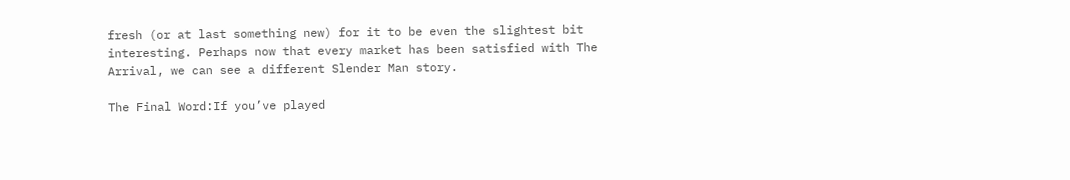fresh (or at last something new) for it to be even the slightest bit interesting. Perhaps now that every market has been satisfied with The Arrival, we can see a different Slender Man story.

The Final Word:If you’ve played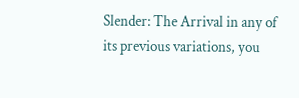Slender: The Arrival in any of its previous variations, you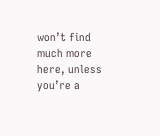won’t find much more here, unless you’re a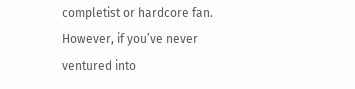completist or hardcore fan. However, if you’ve never ventured into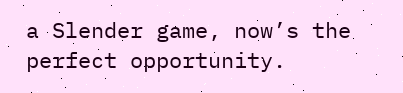a Slender game, now’s the perfect opportunity.